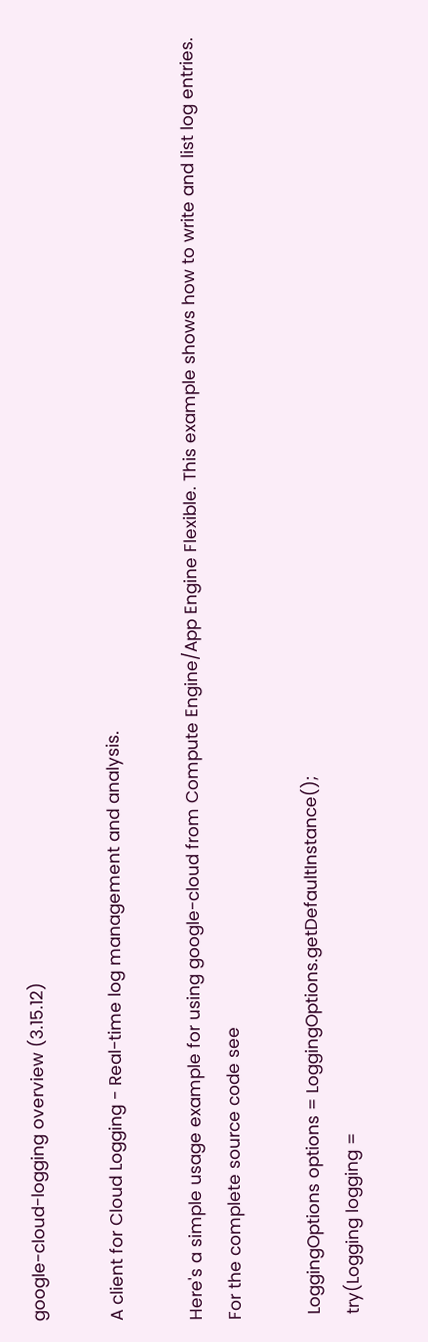google-cloud-logging overview (3.15.12)

A client for Cloud Logging - Real-time log management and analysis.

Here's a simple usage example for using google-cloud from Compute Engine/App Engine Flexible. This example shows how to write and list log entries. For the complete source code see

 LoggingOptions options = LoggingOptions.getDefaultInstance();
 try(Logging logging =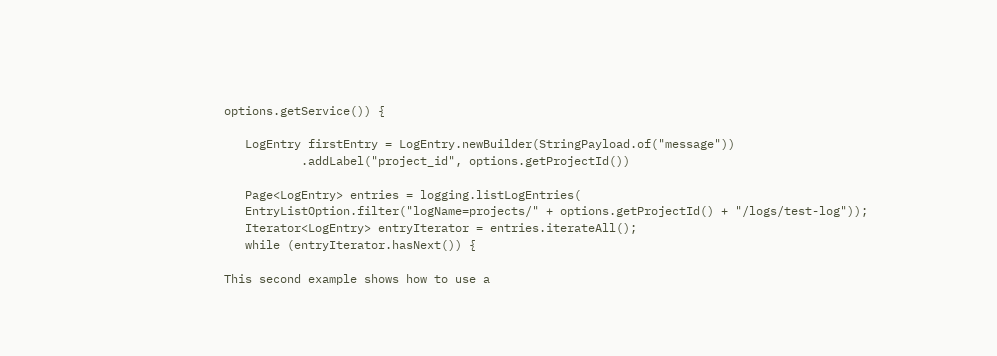options.getService()) {

   LogEntry firstEntry = LogEntry.newBuilder(StringPayload.of("message"))
           .addLabel("project_id", options.getProjectId())

   Page<LogEntry> entries = logging.listLogEntries(
   EntryListOption.filter("logName=projects/" + options.getProjectId() + "/logs/test-log"));
   Iterator<LogEntry> entryIterator = entries.iterateAll();
   while (entryIterator.hasNext()) {

This second example shows how to use a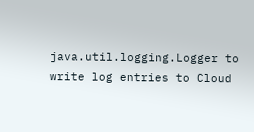java.util.logging.Logger to write log entries to Cloud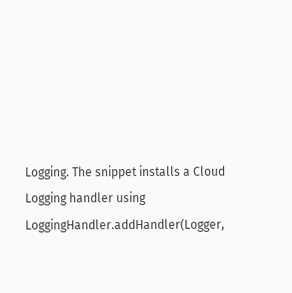Logging. The snippet installs a Cloud Logging handler using LoggingHandler.addHandler(Logger,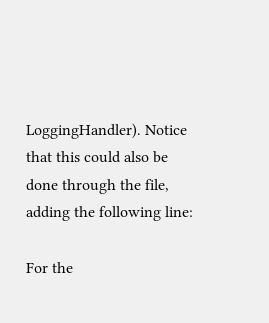LoggingHandler). Notice that this could also be done through the file, adding the following line:

For the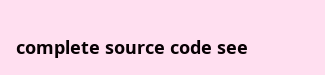complete source code see